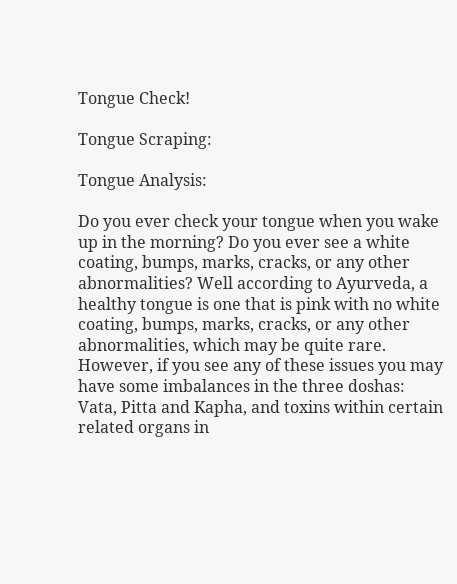Tongue Check!

Tongue Scraping:

Tongue Analysis:

Do you ever check your tongue when you wake up in the morning? Do you ever see a white coating, bumps, marks, cracks, or any other abnormalities? Well according to Ayurveda, a healthy tongue is one that is pink with no white coating, bumps, marks, cracks, or any other abnormalities, which may be quite rare. However, if you see any of these issues you may have some imbalances in the three doshas: Vata, Pitta and Kapha, and toxins within certain related organs in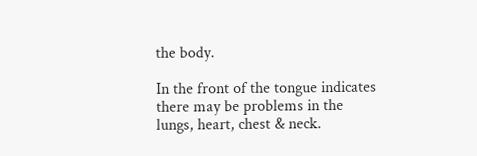the body.

In the front of the tongue indicates there may be problems in the lungs, heart, chest & neck.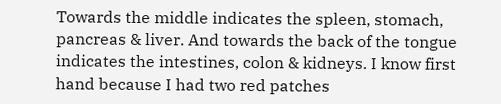Towards the middle indicates the spleen, stomach, pancreas & liver. And towards the back of the tongue indicates the intestines, colon & kidneys. I know first hand because I had two red patches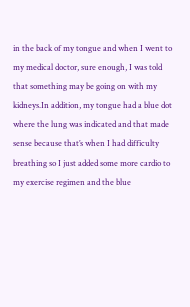in the back of my tongue and when I went to my medical doctor, sure enough, I was told that something may be going on with my kidneys.In addition, my tongue had a blue dot where the lung was indicated and that made sense because that’s when I had difficulty breathing so I just added some more cardio to my exercise regimen and the blue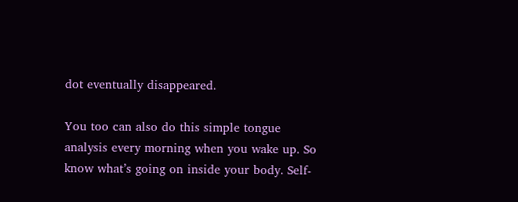dot eventually disappeared.

You too can also do this simple tongue analysis every morning when you wake up. So know what’s going on inside your body. Self-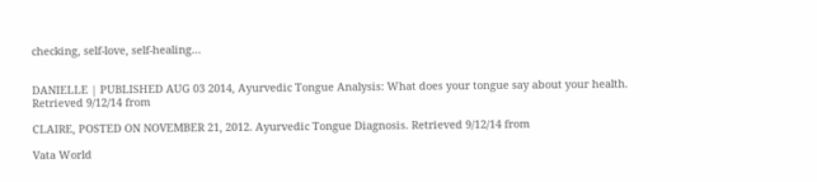checking, self-love, self-healing…


DANIELLE | PUBLISHED AUG 03 2014, Ayurvedic Tongue Analysis: What does your tongue say about your health. Retrieved 9/12/14 from

CLAIRE, POSTED ON NOVEMBER 21, 2012. Ayurvedic Tongue Diagnosis. Retrieved 9/12/14 from

Vata World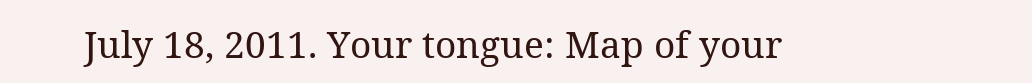July 18, 2011. Your tongue: Map of your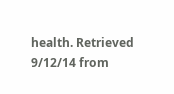health. Retrieved 9/12/14 from